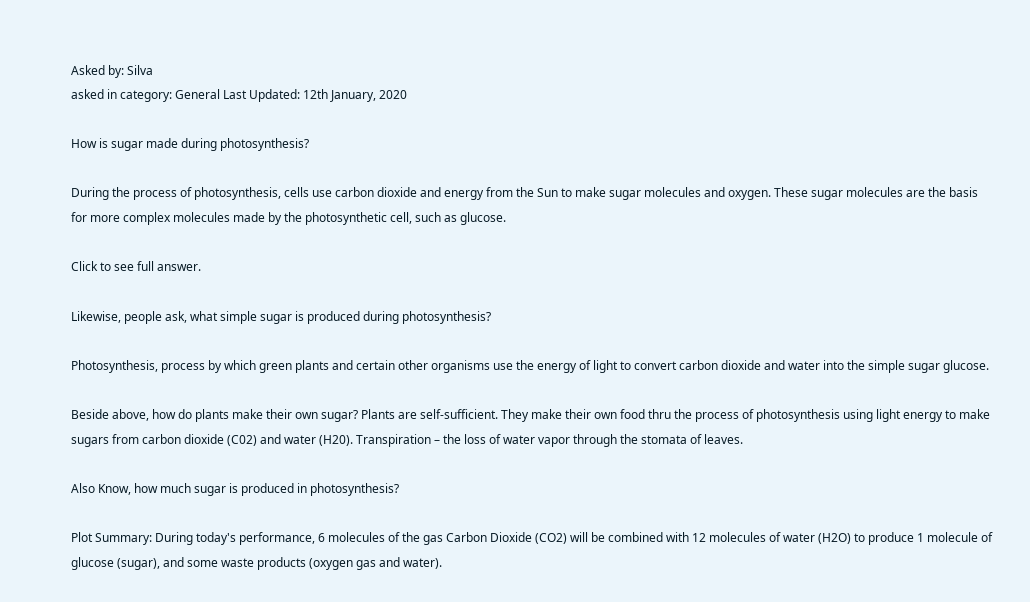Asked by: Silva
asked in category: General Last Updated: 12th January, 2020

How is sugar made during photosynthesis?

During the process of photosynthesis, cells use carbon dioxide and energy from the Sun to make sugar molecules and oxygen. These sugar molecules are the basis for more complex molecules made by the photosynthetic cell, such as glucose.

Click to see full answer.

Likewise, people ask, what simple sugar is produced during photosynthesis?

Photosynthesis, process by which green plants and certain other organisms use the energy of light to convert carbon dioxide and water into the simple sugar glucose.

Beside above, how do plants make their own sugar? Plants are self-sufficient. They make their own food thru the process of photosynthesis using light energy to make sugars from carbon dioxide (C02) and water (H20). Transpiration – the loss of water vapor through the stomata of leaves.

Also Know, how much sugar is produced in photosynthesis?

Plot Summary: During today's performance, 6 molecules of the gas Carbon Dioxide (CO2) will be combined with 12 molecules of water (H2O) to produce 1 molecule of glucose (sugar), and some waste products (oxygen gas and water).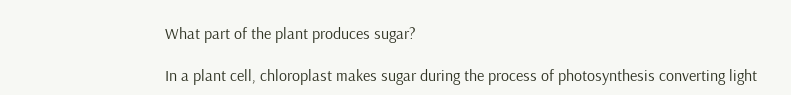What part of the plant produces sugar?

In a plant cell, chloroplast makes sugar during the process of photosynthesis converting light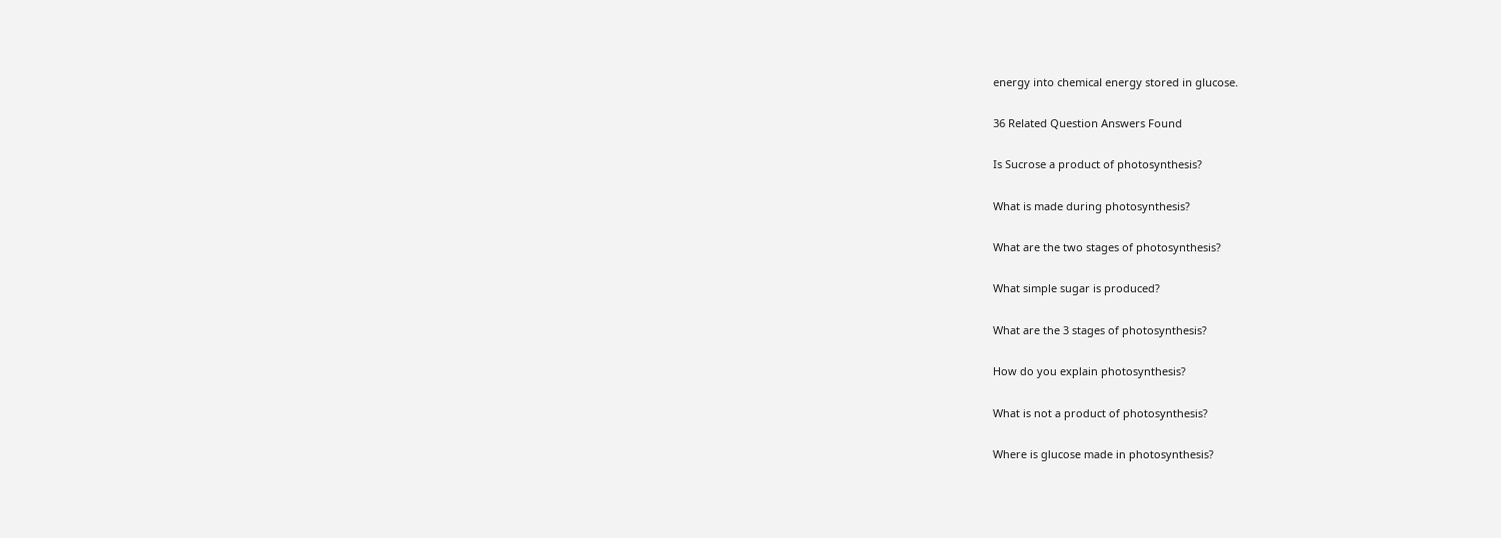energy into chemical energy stored in glucose.

36 Related Question Answers Found

Is Sucrose a product of photosynthesis?

What is made during photosynthesis?

What are the two stages of photosynthesis?

What simple sugar is produced?

What are the 3 stages of photosynthesis?

How do you explain photosynthesis?

What is not a product of photosynthesis?

Where is glucose made in photosynthesis?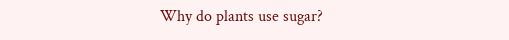Why do plants use sugar?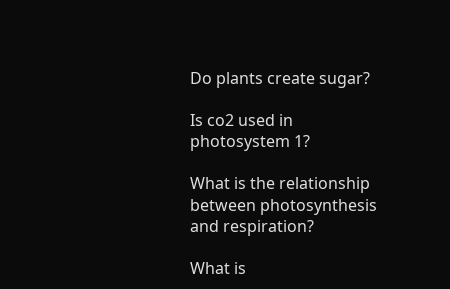Do plants create sugar?

Is co2 used in photosystem 1?

What is the relationship between photosynthesis and respiration?

What is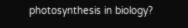photosynthesis in biology?